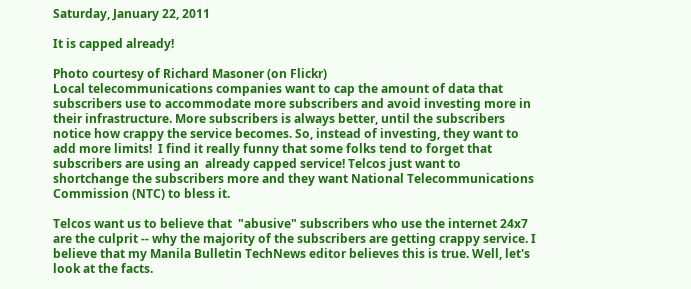Saturday, January 22, 2011

It is capped already!

Photo courtesy of Richard Masoner (on Flickr)
Local telecommunications companies want to cap the amount of data that subscribers use to accommodate more subscribers and avoid investing more in their infrastructure. More subscribers is always better, until the subscribers notice how crappy the service becomes. So, instead of investing, they want to add more limits!  I find it really funny that some folks tend to forget that subscribers are using an  already capped service! Telcos just want to shortchange the subscribers more and they want National Telecommunications Commission (NTC) to bless it.

Telcos want us to believe that  "abusive" subscribers who use the internet 24x7 are the culprit -- why the majority of the subscribers are getting crappy service. I believe that my Manila Bulletin TechNews editor believes this is true. Well, let's look at the facts.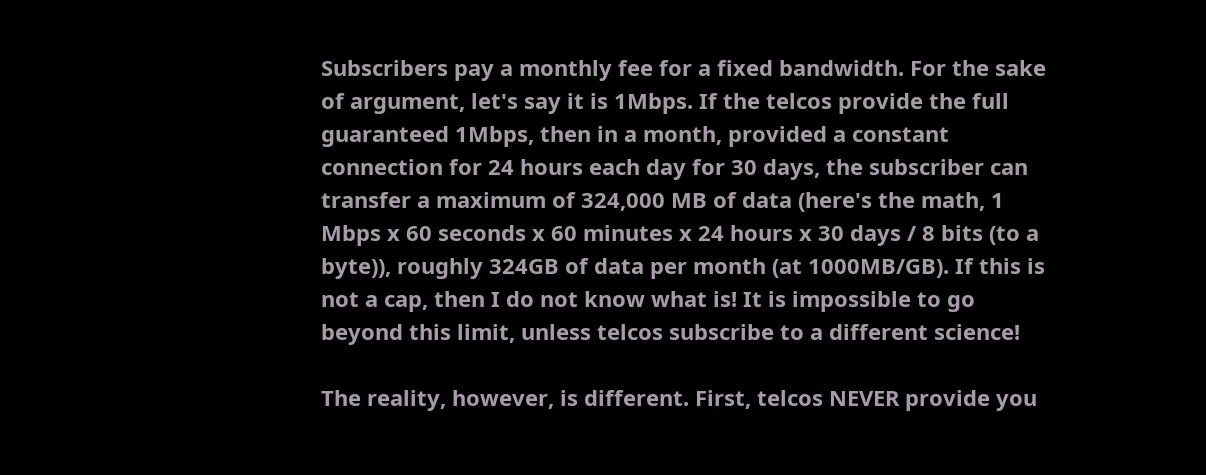Subscribers pay a monthly fee for a fixed bandwidth. For the sake of argument, let's say it is 1Mbps. If the telcos provide the full guaranteed 1Mbps, then in a month, provided a constant connection for 24 hours each day for 30 days, the subscriber can transfer a maximum of 324,000 MB of data (here's the math, 1 Mbps x 60 seconds x 60 minutes x 24 hours x 30 days / 8 bits (to a byte)), roughly 324GB of data per month (at 1000MB/GB). If this is not a cap, then I do not know what is! It is impossible to go beyond this limit, unless telcos subscribe to a different science!

The reality, however, is different. First, telcos NEVER provide you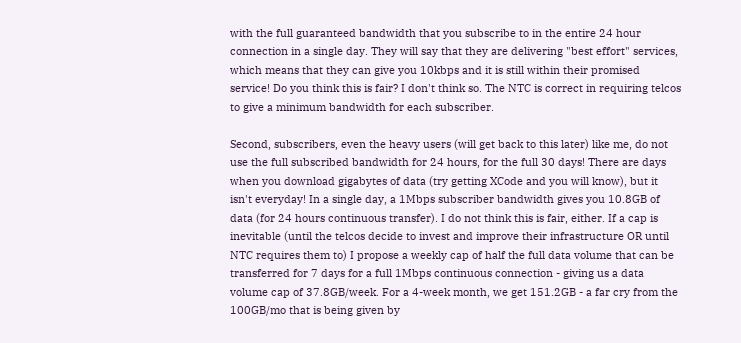with the full guaranteed bandwidth that you subscribe to in the entire 24 hour connection in a single day. They will say that they are delivering "best effort" services, which means that they can give you 10kbps and it is still within their promised service! Do you think this is fair? I don't think so. The NTC is correct in requiring telcos to give a minimum bandwidth for each subscriber.

Second, subscribers, even the heavy users (will get back to this later) like me, do not use the full subscribed bandwidth for 24 hours, for the full 30 days! There are days when you download gigabytes of data (try getting XCode and you will know), but it isn't everyday! In a single day, a 1Mbps subscriber bandwidth gives you 10.8GB of data (for 24 hours continuous transfer). I do not think this is fair, either. If a cap is inevitable (until the telcos decide to invest and improve their infrastructure OR until NTC requires them to) I propose a weekly cap of half the full data volume that can be transferred for 7 days for a full 1Mbps continuous connection - giving us a data volume cap of 37.8GB/week. For a 4-week month, we get 151.2GB - a far cry from the 100GB/mo that is being given by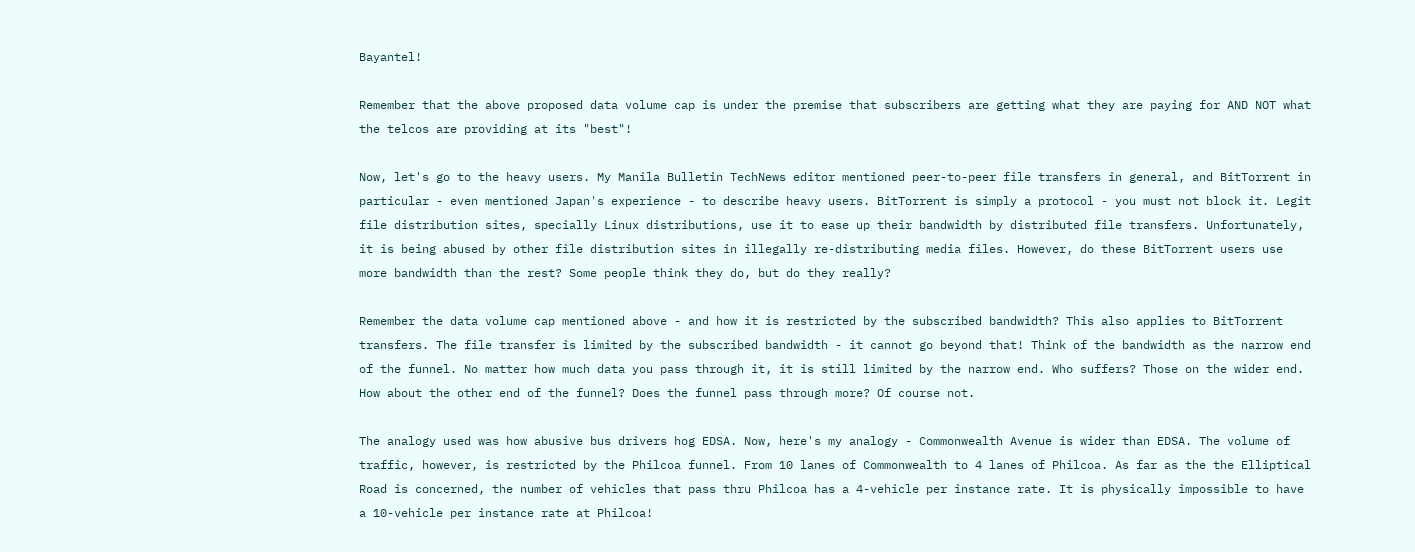Bayantel!

Remember that the above proposed data volume cap is under the premise that subscribers are getting what they are paying for AND NOT what the telcos are providing at its "best"!

Now, let's go to the heavy users. My Manila Bulletin TechNews editor mentioned peer-to-peer file transfers in general, and BitTorrent in particular - even mentioned Japan's experience - to describe heavy users. BitTorrent is simply a protocol - you must not block it. Legit file distribution sites, specially Linux distributions, use it to ease up their bandwidth by distributed file transfers. Unfortunately, it is being abused by other file distribution sites in illegally re-distributing media files. However, do these BitTorrent users use more bandwidth than the rest? Some people think they do, but do they really?

Remember the data volume cap mentioned above - and how it is restricted by the subscribed bandwidth? This also applies to BitTorrent transfers. The file transfer is limited by the subscribed bandwidth - it cannot go beyond that! Think of the bandwidth as the narrow end of the funnel. No matter how much data you pass through it, it is still limited by the narrow end. Who suffers? Those on the wider end. How about the other end of the funnel? Does the funnel pass through more? Of course not.

The analogy used was how abusive bus drivers hog EDSA. Now, here's my analogy - Commonwealth Avenue is wider than EDSA. The volume of traffic, however, is restricted by the Philcoa funnel. From 10 lanes of Commonwealth to 4 lanes of Philcoa. As far as the the Elliptical Road is concerned, the number of vehicles that pass thru Philcoa has a 4-vehicle per instance rate. It is physically impossible to have a 10-vehicle per instance rate at Philcoa!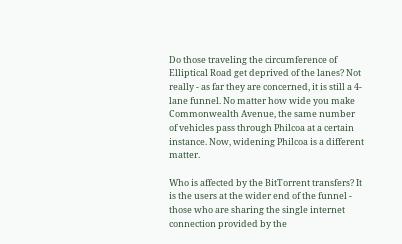Do those traveling the circumference of Elliptical Road get deprived of the lanes? Not really - as far they are concerned, it is still a 4-lane funnel. No matter how wide you make Commonwealth Avenue, the same number of vehicles pass through Philcoa at a certain instance. Now, widening Philcoa is a different matter.

Who is affected by the BitTorrent transfers? It is the users at the wider end of the funnel - those who are sharing the single internet connection provided by the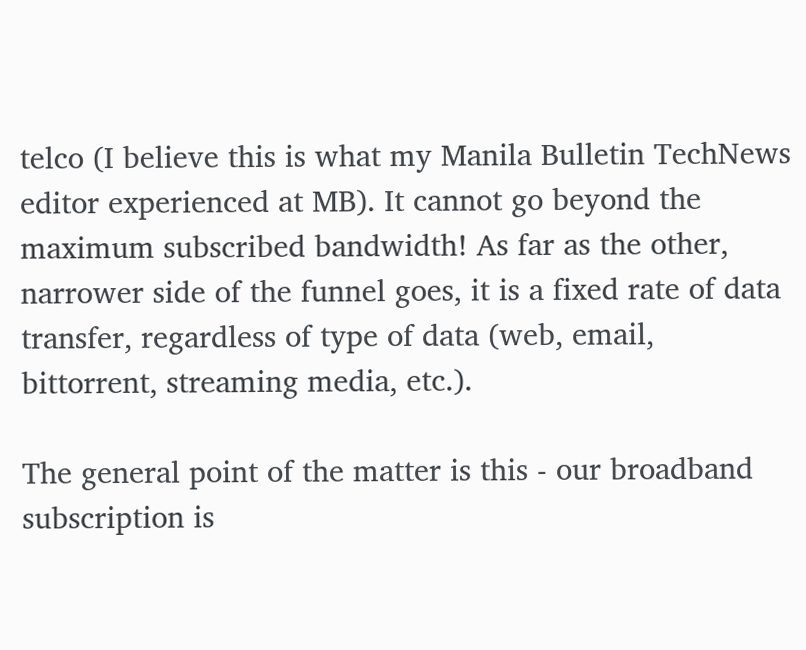telco (I believe this is what my Manila Bulletin TechNews editor experienced at MB). It cannot go beyond the maximum subscribed bandwidth! As far as the other, narrower side of the funnel goes, it is a fixed rate of data transfer, regardless of type of data (web, email, bittorrent, streaming media, etc.).

The general point of the matter is this - our broadband subscription is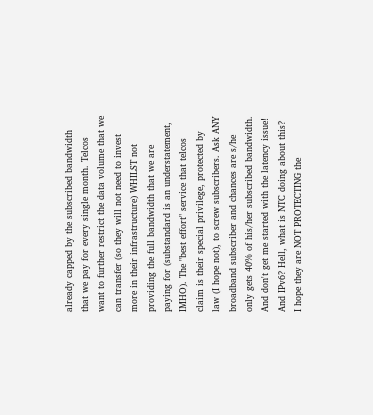already capped by the subscribed bandwidth that we pay for every single month. Telcos want to further restrict the data volume that we can transfer (so they will not need to invest more in their infrastructure) WHILST not providing the full bandwidth that we are paying for (substandard is an understatement, IMHO). The "best effort" service that telcos claim is their special privilege, protected by law (I hope not), to screw subscribers. Ask ANY broadband subscriber and chances are s/he only gets 40% of his/her subscribed bandwidth. And don't get me started with the latency issue! And IPv6? Hell, what is NTC doing about this? I hope they are NOT PROTECTING the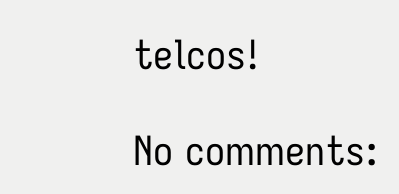telcos!

No comments: